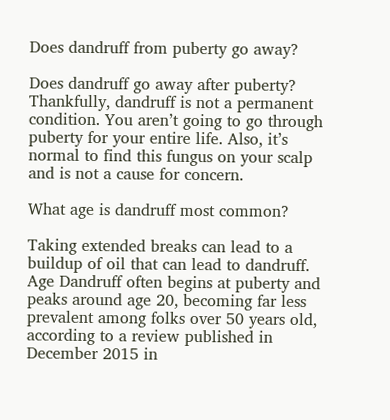Does dandruff from puberty go away?

Does dandruff go away after puberty? Thankfully, dandruff is not a permanent condition. You aren’t going to go through puberty for your entire life. Also, it’s normal to find this fungus on your scalp and is not a cause for concern.

What age is dandruff most common?

Taking extended breaks can lead to a buildup of oil that can lead to dandruff. Age Dandruff often begins at puberty and peaks around age 20, becoming far less prevalent among folks over 50 years old, according to a review published in December 2015 in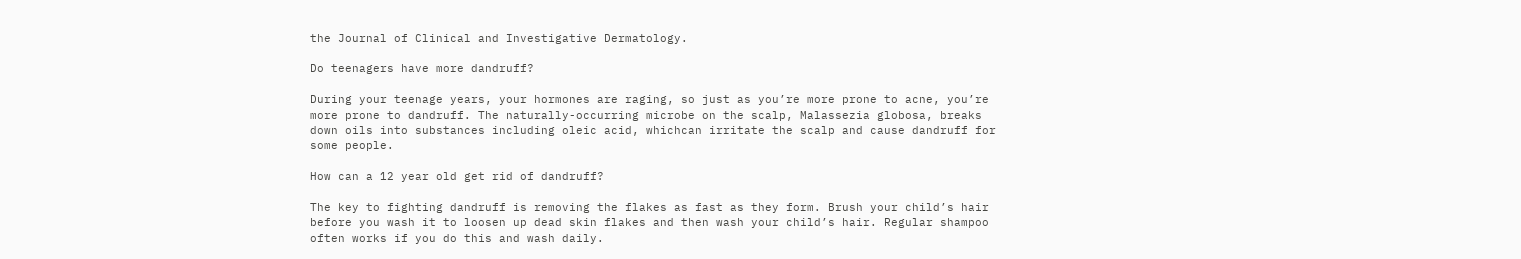the Journal of Clinical and Investigative Dermatology.

Do teenagers have more dandruff?

During your teenage years, your hormones are raging, so just as you’re more prone to acne, you’re more prone to dandruff. The naturally-occurring microbe on the scalp, Malassezia globosa, breaks down oils into substances including oleic acid, whichcan irritate the scalp and cause dandruff for some people.

How can a 12 year old get rid of dandruff?

The key to fighting dandruff is removing the flakes as fast as they form. Brush your child’s hair before you wash it to loosen up dead skin flakes and then wash your child’s hair. Regular shampoo often works if you do this and wash daily.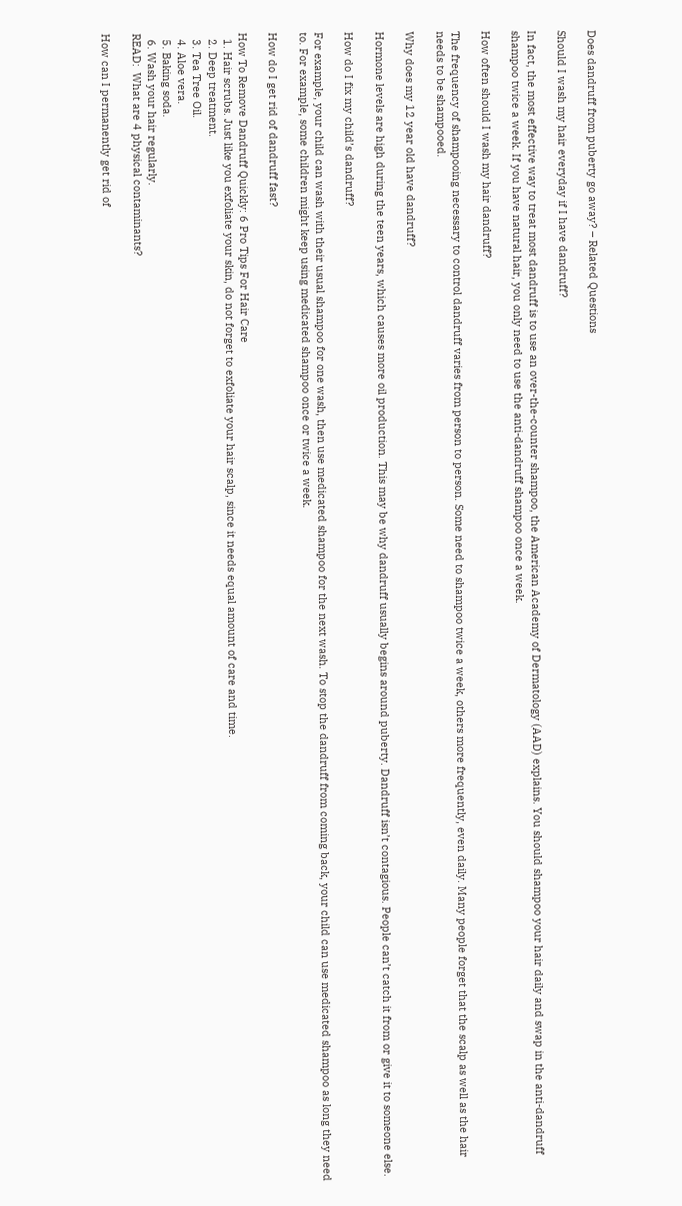Does dandruff from puberty go away? – Related Questions

Should I wash my hair everyday if I have dandruff?

In fact, the most effective way to treat most dandruff is to use an over-the-counter shampoo, the American Academy of Dermatology (AAD) explains. You should shampoo your hair daily and swap in the anti-dandruff shampoo twice a week. If you have natural hair, you only need to use the anti-dandruff shampoo once a week.

How often should I wash my hair dandruff?

The frequency of shampooing necessary to control dandruff varies from person to person. Some need to shampoo twice a week, others more frequently, even daily. Many people forget that the scalp as well as the hair needs to be shampooed.

Why does my 12 year old have dandruff?

Hormone levels are high during the teen years, which causes more oil production. This may be why dandruff usually begins around puberty. Dandruff isn’t contagious. People can’t catch it from or give it to someone else.

How do I fix my child’s dandruff?

For example, your child can wash with their usual shampoo for one wash, then use medicated shampoo for the next wash. To stop the dandruff from coming back, your child can use medicated shampoo as long they need to. For example, some children might keep using medicated shampoo once or twice a week.

How do I get rid of dandruff fast?

How To Remove Dandruff Quickly: 6 Pro Tips For Hair Care
  1. Hair scrubs. Just like you exfoliate your skin, do not forget to exfoliate your hair scalp, since it needs equal amount of care and time.
  2. Deep treatment.
  3. Tea Tree Oil.
  4. Aloe vera.
  5. Baking soda.
  6. Wash your hair regularly.
READ:  What are 4 physical contaminants?

How can I permanently get rid of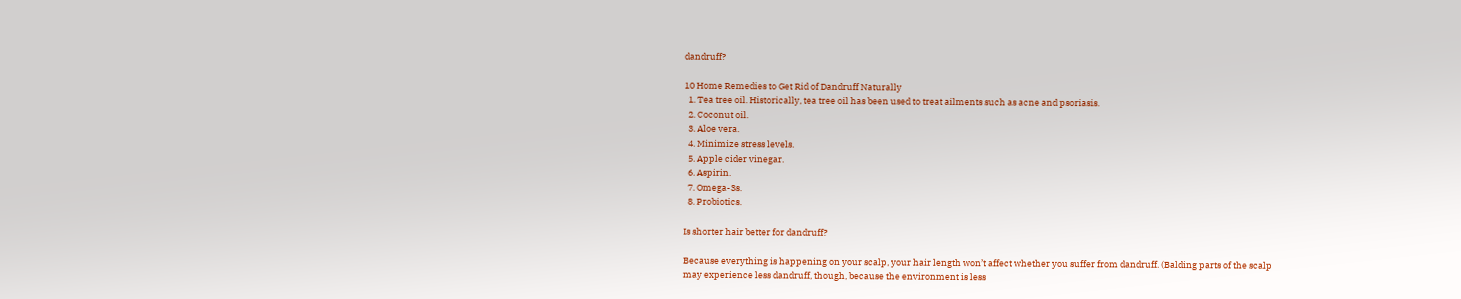dandruff?

10 Home Remedies to Get Rid of Dandruff Naturally
  1. Tea tree oil. Historically, tea tree oil has been used to treat ailments such as acne and psoriasis.
  2. Coconut oil.
  3. Aloe vera.
  4. Minimize stress levels.
  5. Apple cider vinegar.
  6. Aspirin.
  7. Omega-3s.
  8. Probiotics.

Is shorter hair better for dandruff?

Because everything is happening on your scalp, your hair length won’t affect whether you suffer from dandruff. (Balding parts of the scalp may experience less dandruff, though, because the environment is less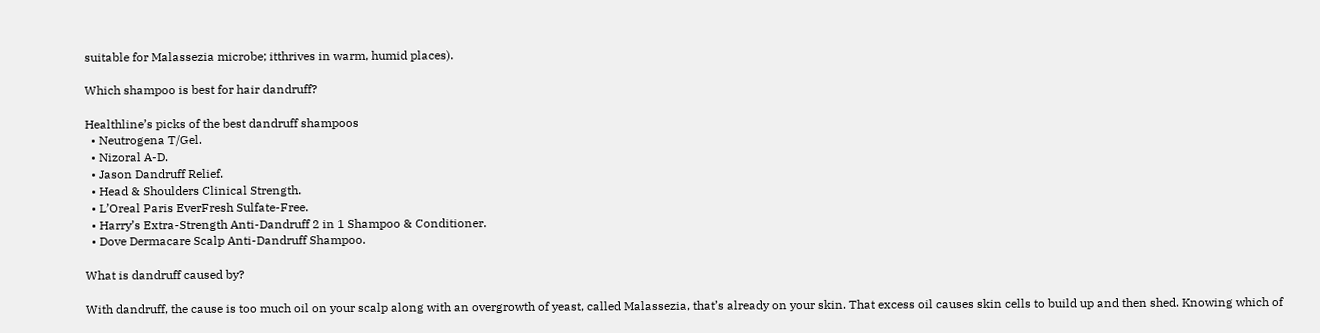suitable for Malassezia microbe; itthrives in warm, humid places).

Which shampoo is best for hair dandruff?

Healthline’s picks of the best dandruff shampoos
  • Neutrogena T/Gel.
  • Nizoral A-D.
  • Jason Dandruff Relief.
  • Head & Shoulders Clinical Strength.
  • L’Oreal Paris EverFresh Sulfate-Free.
  • Harry’s Extra-Strength Anti-Dandruff 2 in 1 Shampoo & Conditioner.
  • Dove Dermacare Scalp Anti-Dandruff Shampoo.

What is dandruff caused by?

With dandruff, the cause is too much oil on your scalp along with an overgrowth of yeast, called Malassezia, that’s already on your skin. That excess oil causes skin cells to build up and then shed. Knowing which of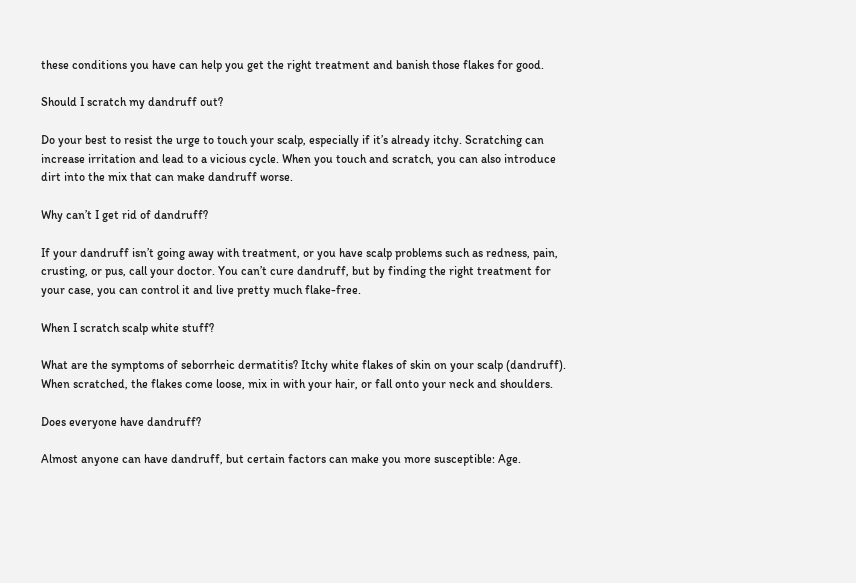these conditions you have can help you get the right treatment and banish those flakes for good.

Should I scratch my dandruff out?

Do your best to resist the urge to touch your scalp, especially if it’s already itchy. Scratching can increase irritation and lead to a vicious cycle. When you touch and scratch, you can also introduce dirt into the mix that can make dandruff worse.

Why can’t I get rid of dandruff?

If your dandruff isn’t going away with treatment, or you have scalp problems such as redness, pain, crusting, or pus, call your doctor. You can’t cure dandruff, but by finding the right treatment for your case, you can control it and live pretty much flake-free.

When I scratch scalp white stuff?

What are the symptoms of seborrheic dermatitis? Itchy white flakes of skin on your scalp (dandruff). When scratched, the flakes come loose, mix in with your hair, or fall onto your neck and shoulders.

Does everyone have dandruff?

Almost anyone can have dandruff, but certain factors can make you more susceptible: Age.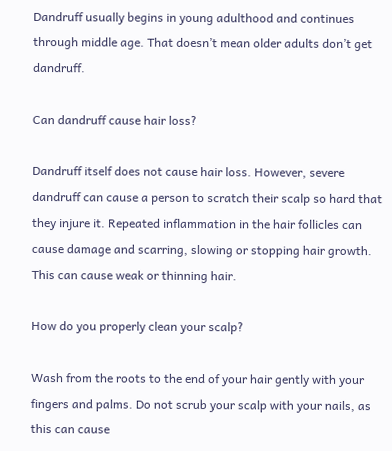Dandruff usually begins in young adulthood and continues through middle age. That doesn’t mean older adults don’t get dandruff.

Can dandruff cause hair loss?

Dandruff itself does not cause hair loss. However, severe dandruff can cause a person to scratch their scalp so hard that they injure it. Repeated inflammation in the hair follicles can cause damage and scarring, slowing or stopping hair growth. This can cause weak or thinning hair.

How do you properly clean your scalp?

Wash from the roots to the end of your hair gently with your fingers and palms. Do not scrub your scalp with your nails, as this can cause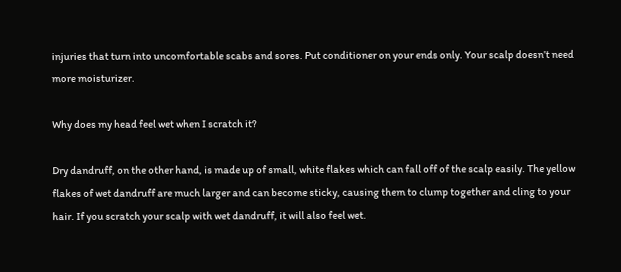injuries that turn into uncomfortable scabs and sores. Put conditioner on your ends only. Your scalp doesn’t need more moisturizer.

Why does my head feel wet when I scratch it?

Dry dandruff, on the other hand, is made up of small, white flakes which can fall off of the scalp easily. The yellow flakes of wet dandruff are much larger and can become sticky, causing them to clump together and cling to your hair. If you scratch your scalp with wet dandruff, it will also feel wet.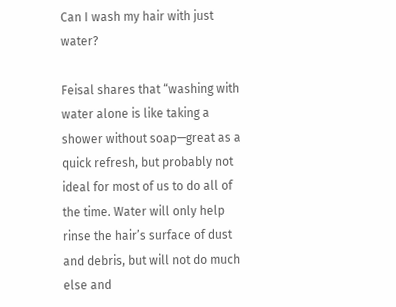Can I wash my hair with just water?

Feisal shares that “washing with water alone is like taking a shower without soap—great as a quick refresh, but probably not ideal for most of us to do all of the time. Water will only help rinse the hair’s surface of dust and debris, but will not do much else and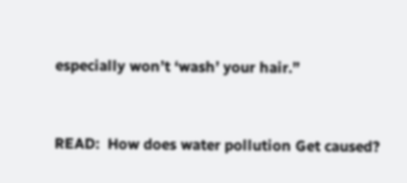especially won’t ‘wash’ your hair.”


READ:  How does water pollution Get caused?